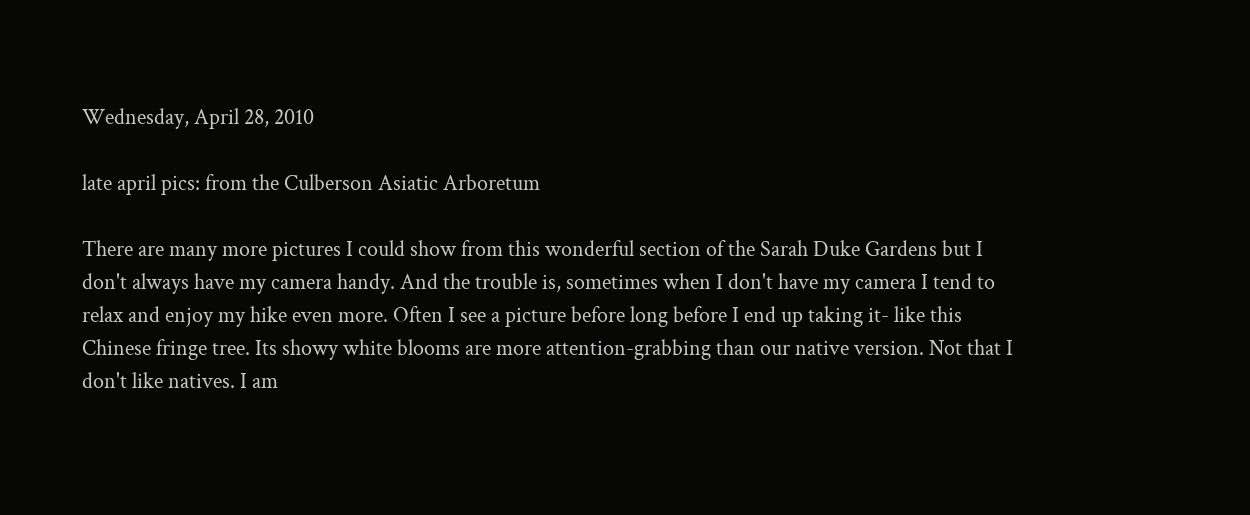Wednesday, April 28, 2010

late april pics: from the Culberson Asiatic Arboretum

There are many more pictures I could show from this wonderful section of the Sarah Duke Gardens but I don't always have my camera handy. And the trouble is, sometimes when I don't have my camera I tend to relax and enjoy my hike even more. Often I see a picture before long before I end up taking it- like this Chinese fringe tree. Its showy white blooms are more attention-grabbing than our native version. Not that I don't like natives. I am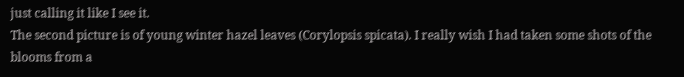just calling it like I see it.
The second picture is of young winter hazel leaves (Corylopsis spicata). I really wish I had taken some shots of the blooms from a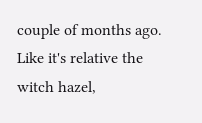couple of months ago. Like it's relative the witch hazel,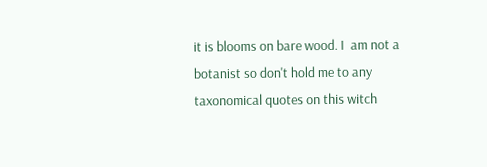it is blooms on bare wood. I  am not a botanist so don't hold me to any taxonomical quotes on this witch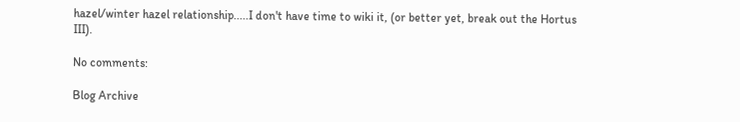hazel/winter hazel relationship.....I don't have time to wiki it, (or better yet, break out the Hortus III).

No comments:

Blog Archive